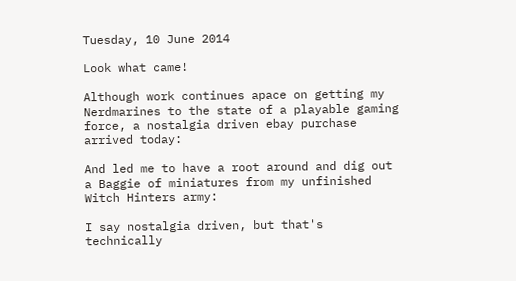Tuesday, 10 June 2014

Look what came!

Although work continues apace on getting my Nerdmarines to the state of a playable gaming force, a nostalgia driven ebay purchase arrived today:

And led me to have a root around and dig out a Baggie of miniatures from my unfinished Witch Hinters army:

I say nostalgia driven, but that's technically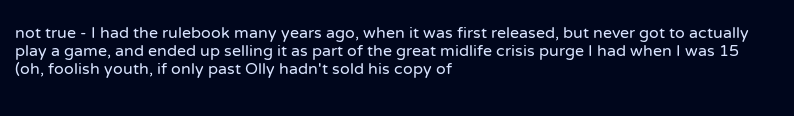not true - I had the rulebook many years ago, when it was first released, but never got to actually play a game, and ended up selling it as part of the great midlife crisis purge I had when I was 15 (oh, foolish youth, if only past Olly hadn't sold his copy of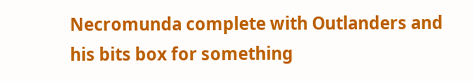Necromunda complete with Outlanders and his bits box for something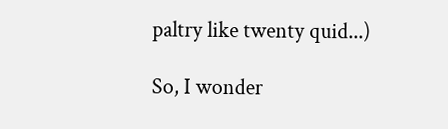paltry like twenty quid...)

So, I wonder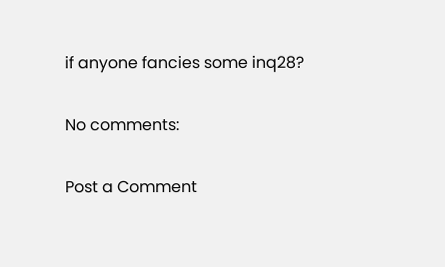if anyone fancies some inq28?

No comments:

Post a Comment